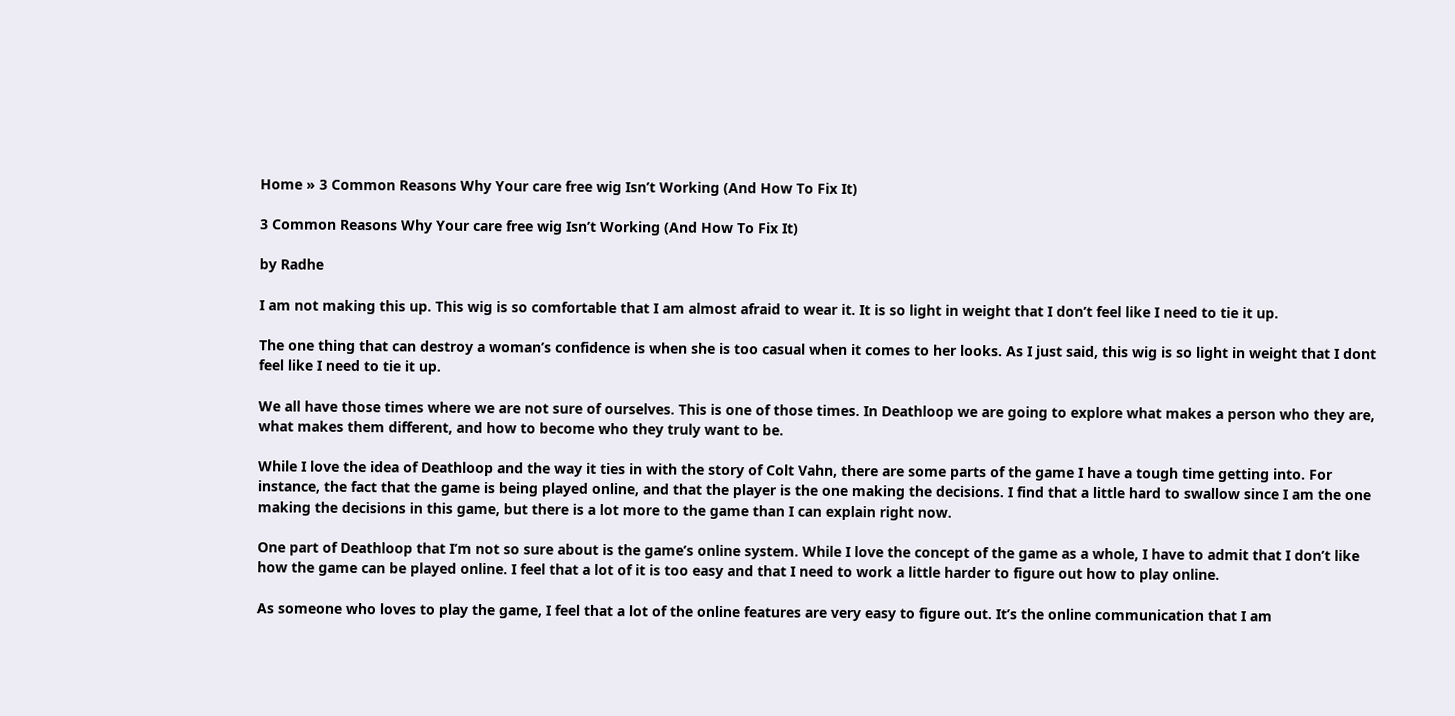Home » 3 Common Reasons Why Your care free wig Isn’t Working (And How To Fix It)

3 Common Reasons Why Your care free wig Isn’t Working (And How To Fix It)

by Radhe

I am not making this up. This wig is so comfortable that I am almost afraid to wear it. It is so light in weight that I don’t feel like I need to tie it up.

The one thing that can destroy a woman’s confidence is when she is too casual when it comes to her looks. As I just said, this wig is so light in weight that I dont feel like I need to tie it up.

We all have those times where we are not sure of ourselves. This is one of those times. In Deathloop we are going to explore what makes a person who they are, what makes them different, and how to become who they truly want to be.

While I love the idea of Deathloop and the way it ties in with the story of Colt Vahn, there are some parts of the game I have a tough time getting into. For instance, the fact that the game is being played online, and that the player is the one making the decisions. I find that a little hard to swallow since I am the one making the decisions in this game, but there is a lot more to the game than I can explain right now.

One part of Deathloop that I’m not so sure about is the game’s online system. While I love the concept of the game as a whole, I have to admit that I don’t like how the game can be played online. I feel that a lot of it is too easy and that I need to work a little harder to figure out how to play online.

As someone who loves to play the game, I feel that a lot of the online features are very easy to figure out. It’s the online communication that I am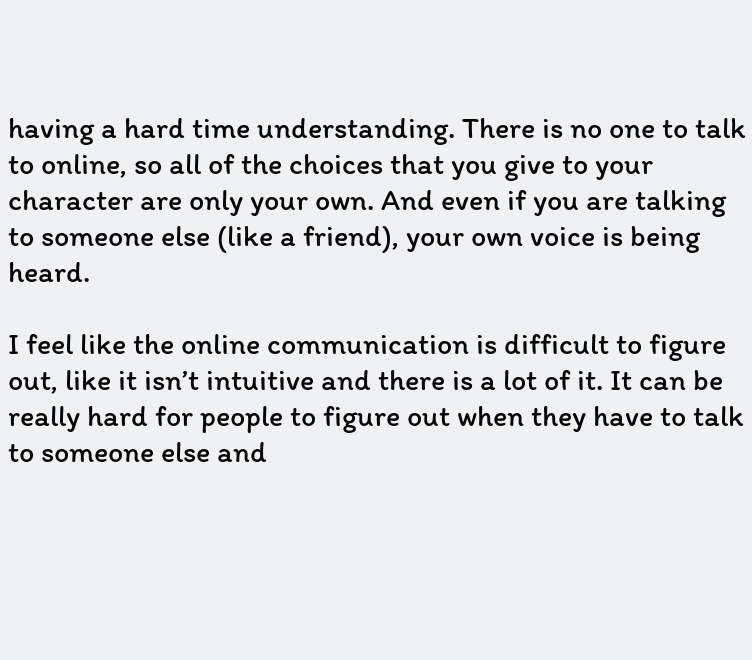having a hard time understanding. There is no one to talk to online, so all of the choices that you give to your character are only your own. And even if you are talking to someone else (like a friend), your own voice is being heard.

I feel like the online communication is difficult to figure out, like it isn’t intuitive and there is a lot of it. It can be really hard for people to figure out when they have to talk to someone else and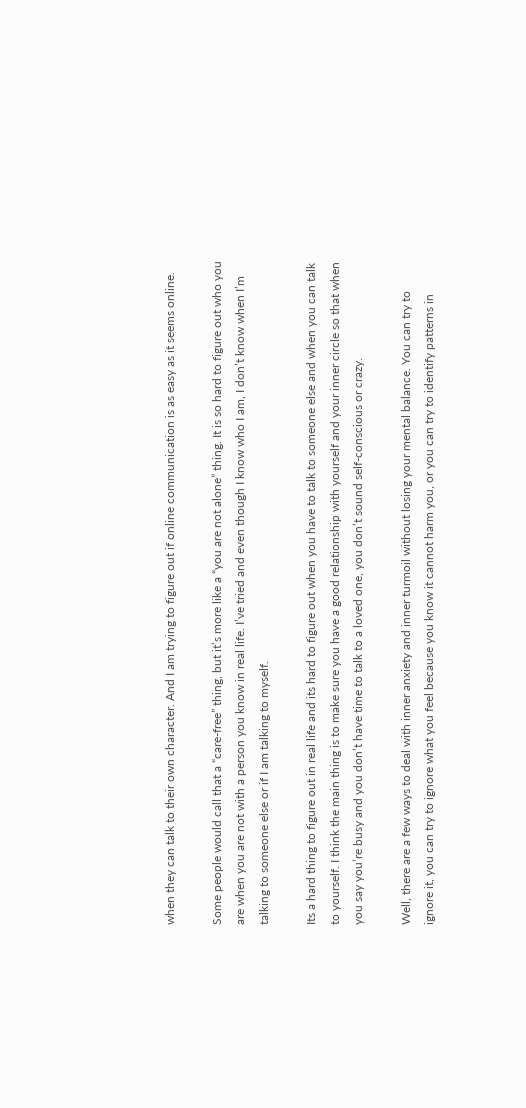when they can talk to their own character. And I am trying to figure out if online communication is as easy as it seems online.

Some people would call that a “care-free” thing, but it’s more like a “you are not alone” thing. It is so hard to figure out who you are when you are not with a person you know in real life. I’ve tried and even though I know who I am, I don’t know when I’m talking to someone else or if I am talking to myself.

Its a hard thing to figure out in real life and its hard to figure out when you have to talk to someone else and when you can talk to yourself. I think the main thing is to make sure you have a good relationship with yourself and your inner circle so that when you say you’re busy and you don’t have time to talk to a loved one, you don’t sound self-conscious or crazy.

Well, there are a few ways to deal with inner anxiety and inner turmoil without losing your mental balance. You can try to ignore it, you can try to ignore what you feel because you know it cannot harm you, or you can try to identify patterns in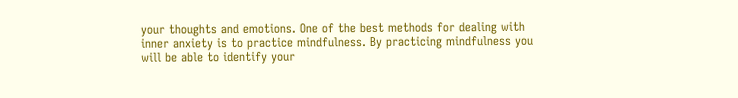your thoughts and emotions. One of the best methods for dealing with inner anxiety is to practice mindfulness. By practicing mindfulness you will be able to identify your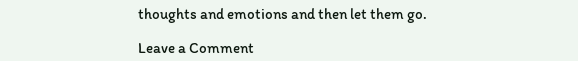thoughts and emotions and then let them go.

Leave a Comment